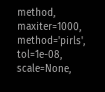method, maxiter=1000, method='pirls', tol=1e-08, scale=None,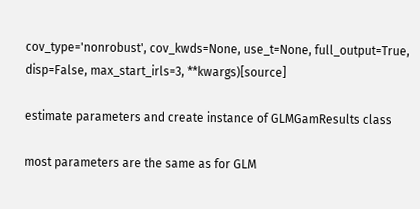cov_type='nonrobust', cov_kwds=None, use_t=None, full_output=True, disp=False, max_start_irls=3, **kwargs)[source]

estimate parameters and create instance of GLMGamResults class

most parameters are the same as for GLM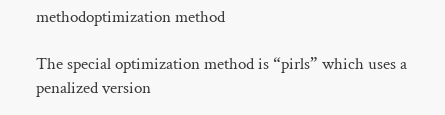methodoptimization method

The special optimization method is “pirls” which uses a penalized version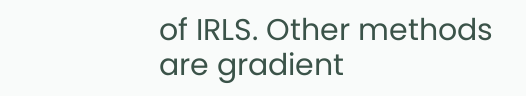of IRLS. Other methods are gradient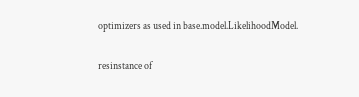optimizers as used in base.model.LikelihoodModel.

resinstance of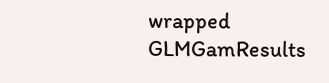wrapped GLMGamResults